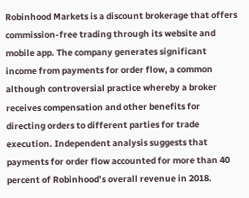Robinhood Markets is a discount brokerage that offers commission-free trading through its website and mobile app. The company generates significant income from payments for order flow, a common although controversial practice whereby a broker receives compensation and other benefits for directing orders to different parties for trade execution. Independent analysis suggests that payments for order flow accounted for more than 40 percent of Robinhood’s overall revenue in 2018.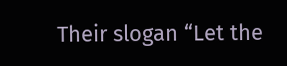Their slogan “Let the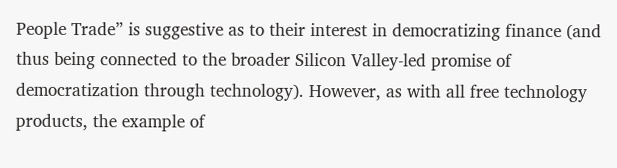People Trade” is suggestive as to their interest in democratizing finance (and thus being connected to the broader Silicon Valley-led promise of democratization through technology). However, as with all free technology products, the example of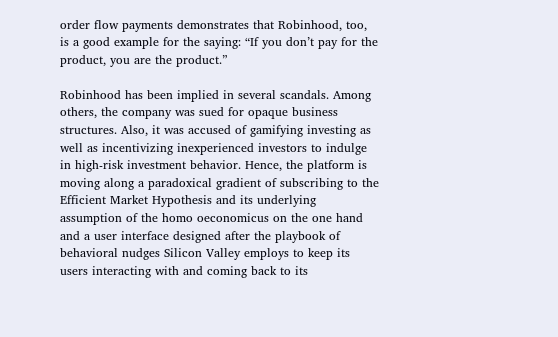order flow payments demonstrates that Robinhood, too, is a good example for the saying: “If you don’t pay for the product, you are the product.”

Robinhood has been implied in several scandals. Among others, the company was sued for opaque business structures. Also, it was accused of gamifying investing as well as incentivizing inexperienced investors to indulge in high-risk investment behavior. Hence, the platform is moving along a paradoxical gradient of subscribing to the Efficient Market Hypothesis and its underlying assumption of the homo oeconomicus on the one hand and a user interface designed after the playbook of behavioral nudges Silicon Valley employs to keep its users interacting with and coming back to its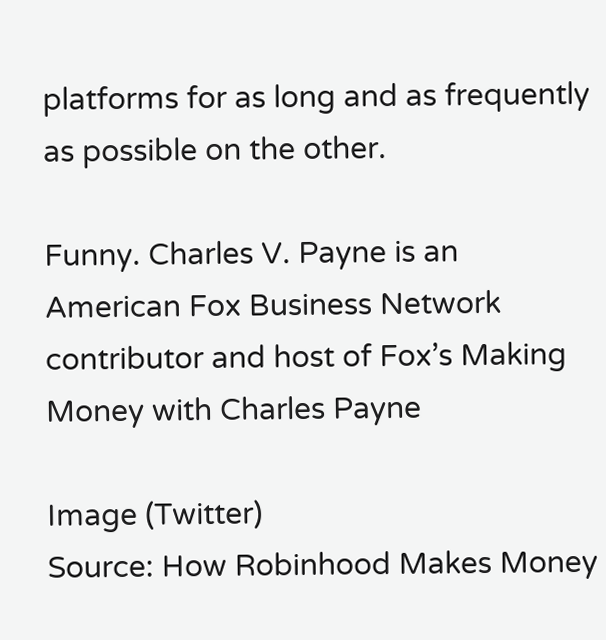platforms for as long and as frequently as possible on the other.

Funny. Charles V. Payne is an American Fox Business Network contributor and host of Fox’s Making Money with Charles Payne

Image (Twitter)
Source: How Robinhood Makes Money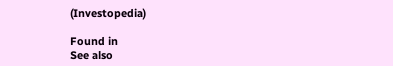(Investopedia)

Found in
See also